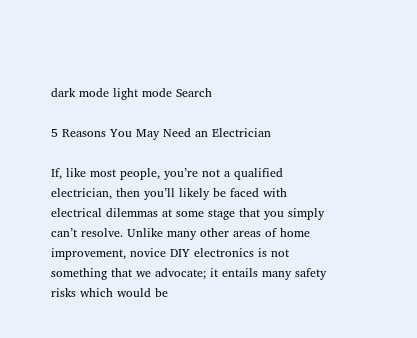dark mode light mode Search

5 Reasons You May Need an Electrician

If, like most people, you’re not a qualified electrician, then you’ll likely be faced with electrical dilemmas at some stage that you simply can’t resolve. Unlike many other areas of home improvement, novice DIY electronics is not something that we advocate; it entails many safety risks which would be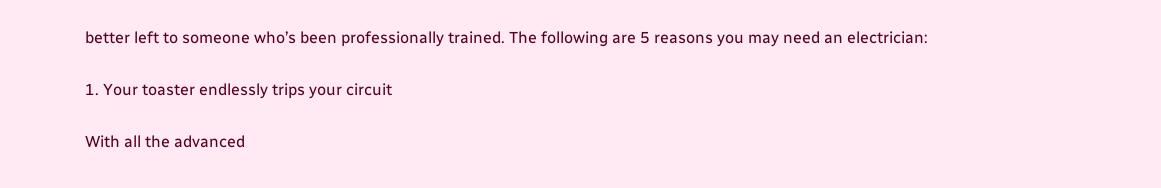better left to someone who’s been professionally trained. The following are 5 reasons you may need an electrician:

1. Your toaster endlessly trips your circuit

With all the advanced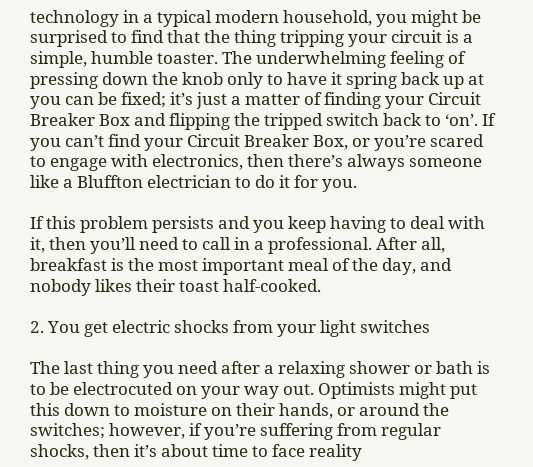technology in a typical modern household, you might be surprised to find that the thing tripping your circuit is a simple, humble toaster. The underwhelming feeling of pressing down the knob only to have it spring back up at you can be fixed; it’s just a matter of finding your Circuit Breaker Box and flipping the tripped switch back to ‘on’. If you can’t find your Circuit Breaker Box, or you’re scared to engage with electronics, then there’s always someone like a Bluffton electrician to do it for you.

If this problem persists and you keep having to deal with it, then you’ll need to call in a professional. After all, breakfast is the most important meal of the day, and nobody likes their toast half-cooked.

2. You get electric shocks from your light switches

The last thing you need after a relaxing shower or bath is to be electrocuted on your way out. Optimists might put this down to moisture on their hands, or around the switches; however, if you’re suffering from regular shocks, then it’s about time to face reality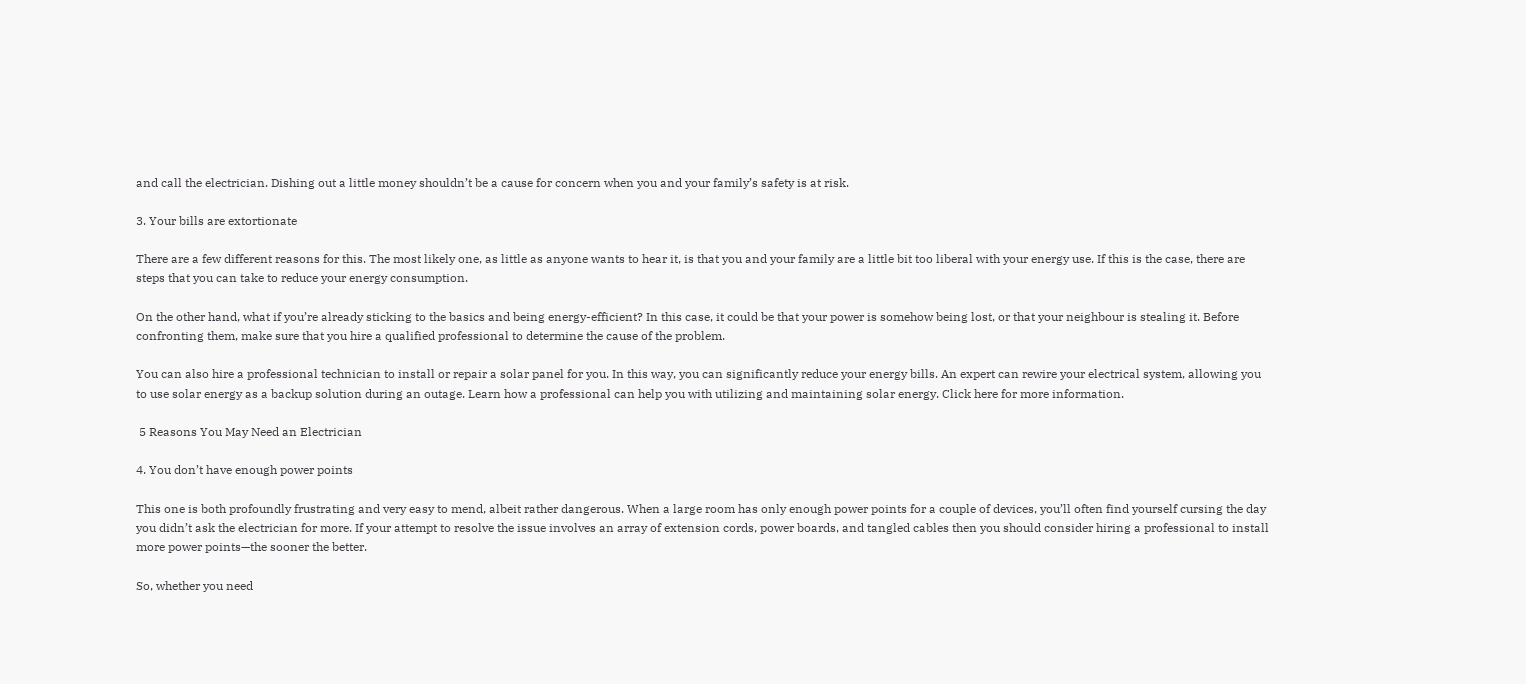and call the electrician. Dishing out a little money shouldn’t be a cause for concern when you and your family’s safety is at risk.

3. Your bills are extortionate

There are a few different reasons for this. The most likely one, as little as anyone wants to hear it, is that you and your family are a little bit too liberal with your energy use. If this is the case, there are steps that you can take to reduce your energy consumption.

On the other hand, what if you’re already sticking to the basics and being energy-efficient? In this case, it could be that your power is somehow being lost, or that your neighbour is stealing it. Before confronting them, make sure that you hire a qualified professional to determine the cause of the problem.

You can also hire a professional technician to install or repair a solar panel for you. In this way, you can significantly reduce your energy bills. An expert can rewire your electrical system, allowing you to use solar energy as a backup solution during an outage. Learn how a professional can help you with utilizing and maintaining solar energy. Click here for more information.

 5 Reasons You May Need an Electrician

4. You don’t have enough power points

This one is both profoundly frustrating and very easy to mend, albeit rather dangerous. When a large room has only enough power points for a couple of devices, you’ll often find yourself cursing the day you didn’t ask the electrician for more. If your attempt to resolve the issue involves an array of extension cords, power boards, and tangled cables then you should consider hiring a professional to install more power points—the sooner the better.

So, whether you need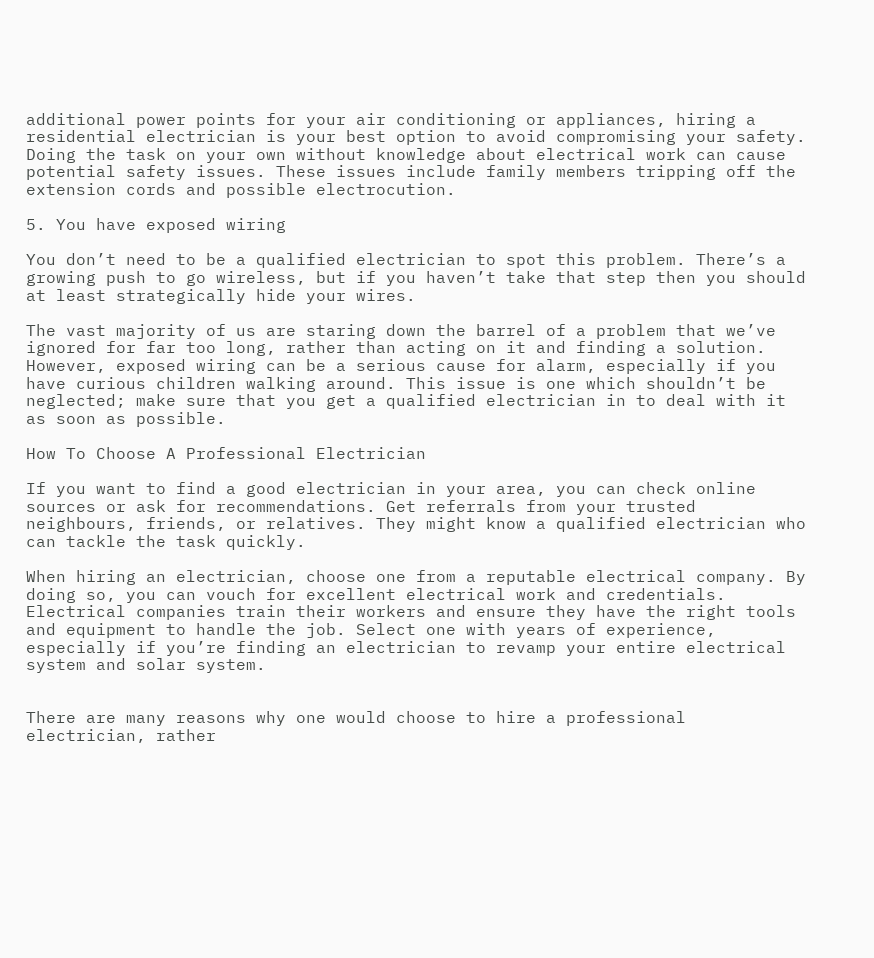additional power points for your air conditioning or appliances, hiring a residential electrician is your best option to avoid compromising your safety. Doing the task on your own without knowledge about electrical work can cause potential safety issues. These issues include family members tripping off the extension cords and possible electrocution.

5. You have exposed wiring

You don’t need to be a qualified electrician to spot this problem. There’s a growing push to go wireless, but if you haven’t take that step then you should at least strategically hide your wires.

The vast majority of us are staring down the barrel of a problem that we’ve ignored for far too long, rather than acting on it and finding a solution. However, exposed wiring can be a serious cause for alarm, especially if you have curious children walking around. This issue is one which shouldn’t be neglected; make sure that you get a qualified electrician in to deal with it as soon as possible.

How To Choose A Professional Electrician

If you want to find a good electrician in your area, you can check online sources or ask for recommendations. Get referrals from your trusted neighbours, friends, or relatives. They might know a qualified electrician who can tackle the task quickly.

When hiring an electrician, choose one from a reputable electrical company. By doing so, you can vouch for excellent electrical work and credentials. Electrical companies train their workers and ensure they have the right tools and equipment to handle the job. Select one with years of experience, especially if you’re finding an electrician to revamp your entire electrical system and solar system.


There are many reasons why one would choose to hire a professional electrician, rather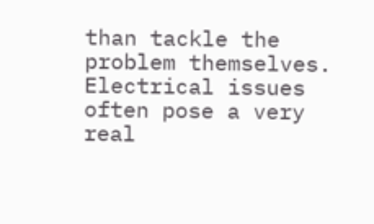than tackle the problem themselves. Electrical issues often pose a very real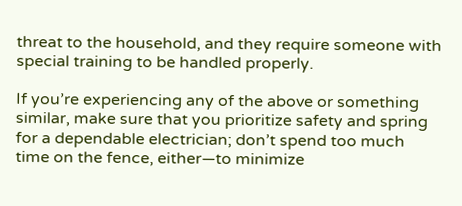threat to the household, and they require someone with special training to be handled properly.

If you’re experiencing any of the above or something similar, make sure that you prioritize safety and spring for a dependable electrician; don’t spend too much time on the fence, either—to minimize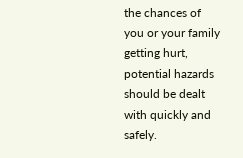the chances of you or your family getting hurt, potential hazards should be dealt with quickly and safely.